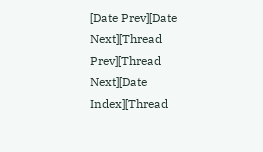[Date Prev][Date Next][Thread Prev][Thread Next][Date Index][Thread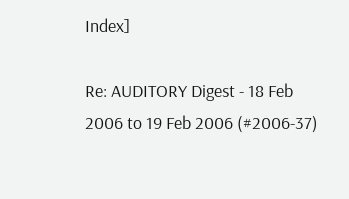Index]

Re: AUDITORY Digest - 18 Feb 2006 to 19 Feb 2006 (#2006-37)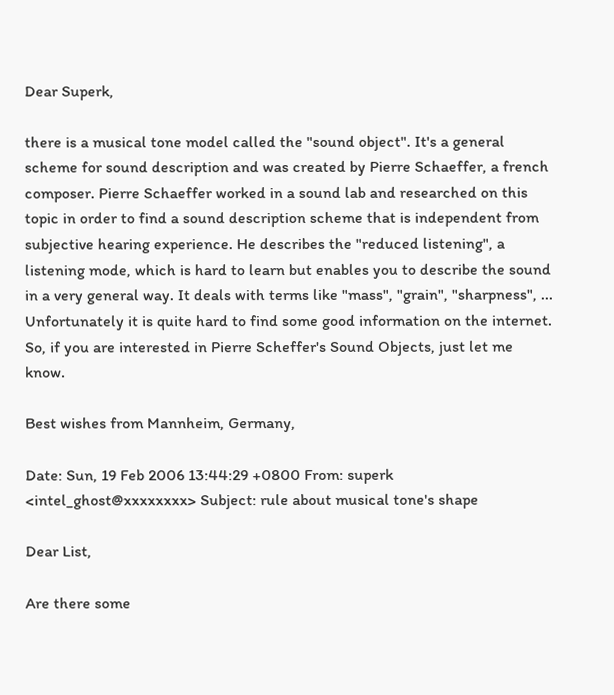Dear Superk,

there is a musical tone model called the "sound object". It's a general scheme for sound description and was created by Pierre Schaeffer, a french composer. Pierre Schaeffer worked in a sound lab and researched on this topic in order to find a sound description scheme that is independent from subjective hearing experience. He describes the "reduced listening", a listening mode, which is hard to learn but enables you to describe the sound in a very general way. It deals with terms like "mass", "grain", "sharpness", ...
Unfortunately it is quite hard to find some good information on the internet. So, if you are interested in Pierre Scheffer's Sound Objects, just let me know.

Best wishes from Mannheim, Germany,

Date: Sun, 19 Feb 2006 13:44:29 +0800 From: superk <intel_ghost@xxxxxxxx> Subject: rule about musical tone's shape

Dear List,

Are there some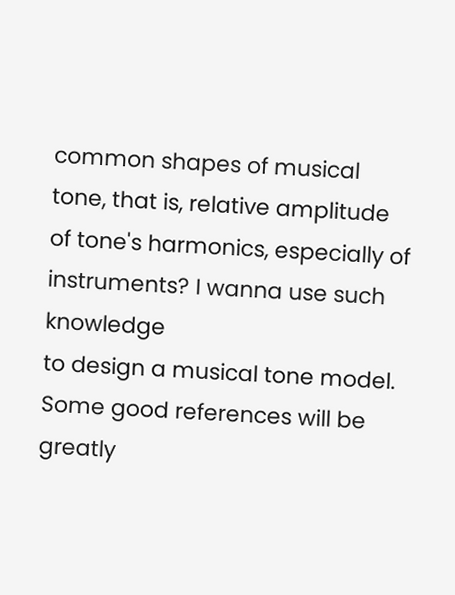common shapes of musical tone, that is, relative amplitude
of tone's harmonics, especially of instruments? I wanna use such knowledge
to design a musical tone model. Some good references will be greatly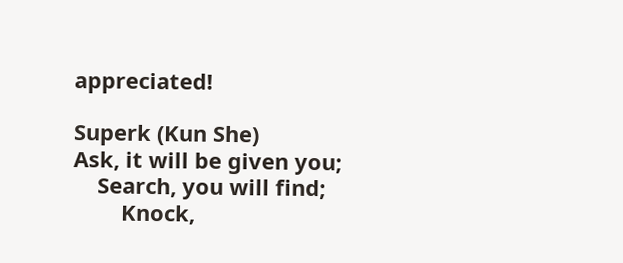appreciated!

Superk (Kun She)
Ask, it will be given you;
    Search, you will find;
        Knock,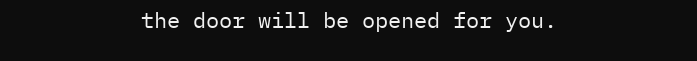the door will be opened for you.